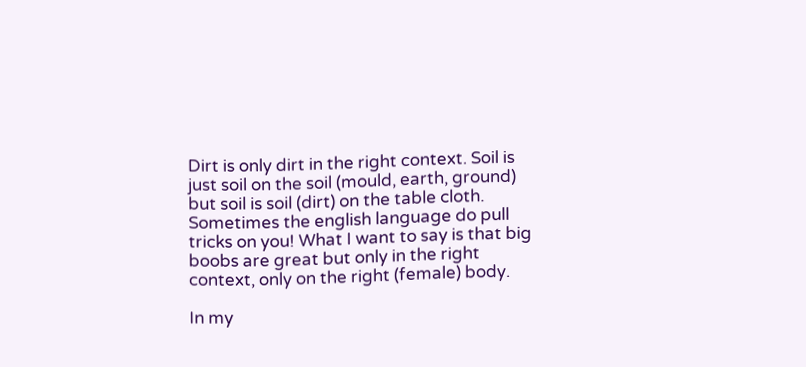Dirt is only dirt in the right context. Soil is just soil on the soil (mould, earth, ground) but soil is soil (dirt) on the table cloth. Sometimes the english language do pull tricks on you! What I want to say is that big boobs are great but only in the right context, only on the right (female) body.

In my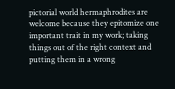pictorial world hermaphrodites are welcome because they epitomize one important trait in my work; taking things out of the right context and putting them in a wrong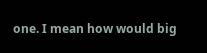one. I mean how would big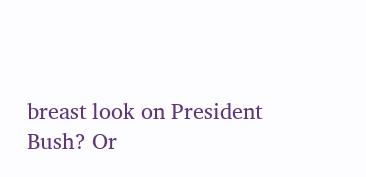breast look on President Bush? Or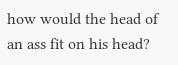how would the head of an ass fit on his head?